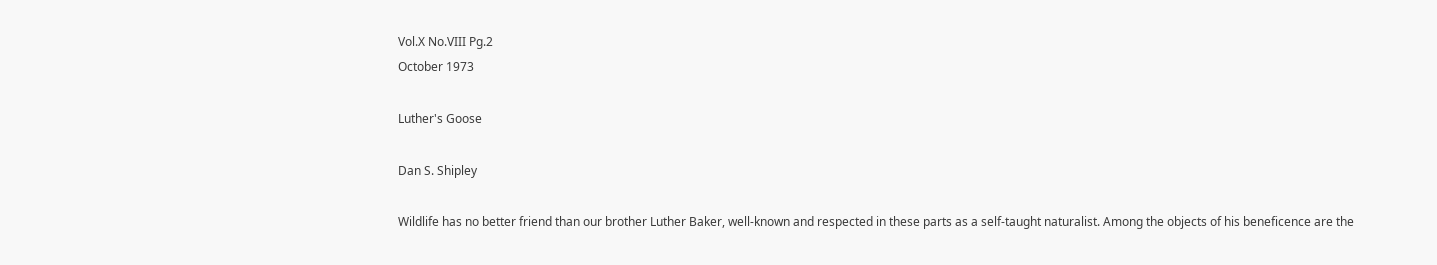Vol.X No.VIII Pg.2
October 1973

Luther's Goose

Dan S. Shipley

Wildlife has no better friend than our brother Luther Baker, well-known and respected in these parts as a self-taught naturalist. Among the objects of his beneficence are the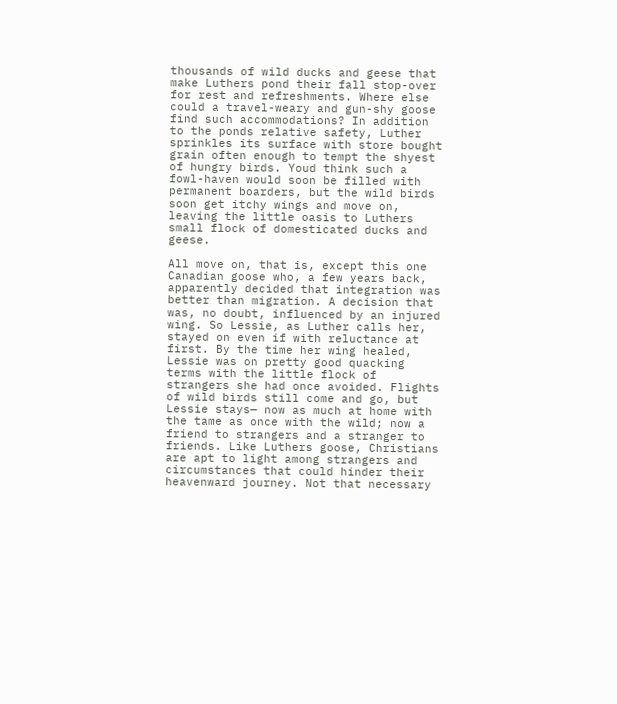thousands of wild ducks and geese that make Luthers pond their fall stop-over for rest and refreshments. Where else could a travel-weary and gun-shy goose find such accommodations? In addition to the ponds relative safety, Luther sprinkles its surface with store bought grain often enough to tempt the shyest of hungry birds. Youd think such a fowl-haven would soon be filled with permanent boarders, but the wild birds soon get itchy wings and move on, leaving the little oasis to Luthers small flock of domesticated ducks and geese.

All move on, that is, except this one Canadian goose who, a few years back, apparently decided that integration was better than migration. A decision that was, no doubt, influenced by an injured wing. So Lessie, as Luther calls her, stayed on even if with reluctance at first. By the time her wing healed, Lessie was on pretty good quacking terms with the little flock of strangers she had once avoided. Flights of wild birds still come and go, but Lessie stays— now as much at home with the tame as once with the wild; now a friend to strangers and a stranger to friends. Like Luthers goose, Christians are apt to light among strangers and circumstances that could hinder their heavenward journey. Not that necessary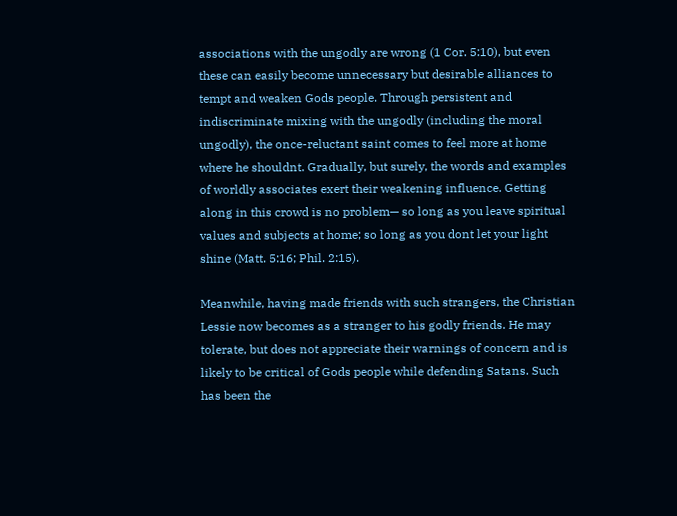associations with the ungodly are wrong (1 Cor. 5:10), but even these can easily become unnecessary but desirable alliances to tempt and weaken Gods people. Through persistent and indiscriminate mixing with the ungodly (including the moral ungodly), the once-reluctant saint comes to feel more at home where he shouldnt. Gradually, but surely, the words and examples of worldly associates exert their weakening influence. Getting along in this crowd is no problem— so long as you leave spiritual values and subjects at home; so long as you dont let your light shine (Matt. 5:16; Phil. 2:15).

Meanwhile, having made friends with such strangers, the Christian Lessie now becomes as a stranger to his godly friends. He may tolerate, but does not appreciate their warnings of concern and is likely to be critical of Gods people while defending Satans. Such has been the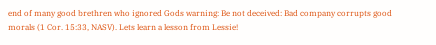end of many good brethren who ignored Gods warning: Be not deceived: Bad company corrupts good morals (1 Cor. 15:33, NASV). Lets learn a lesson from Lessie!